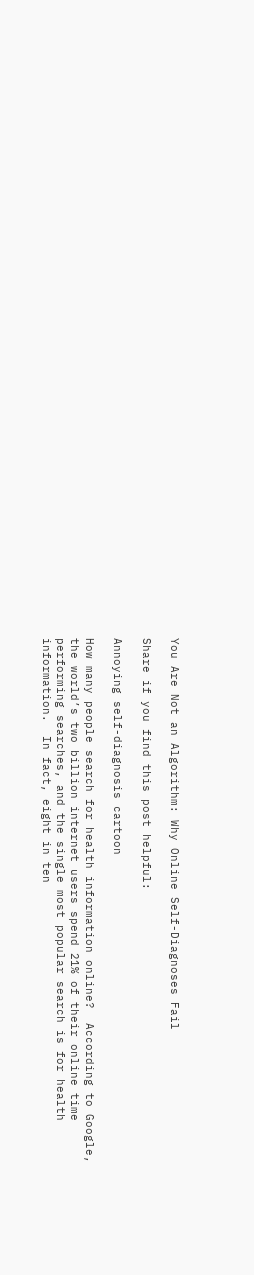You Are Not an Algorithm: Why Online Self-Diagnoses Fail

Share if you find this post helpful:

Annoying self-diagnosis cartoon

How many people search for health information online?  According to Google, the world’s two billion internet users spend 21% of their online time performing searches, and the single most popular search is for health information.  In fact, eight in ten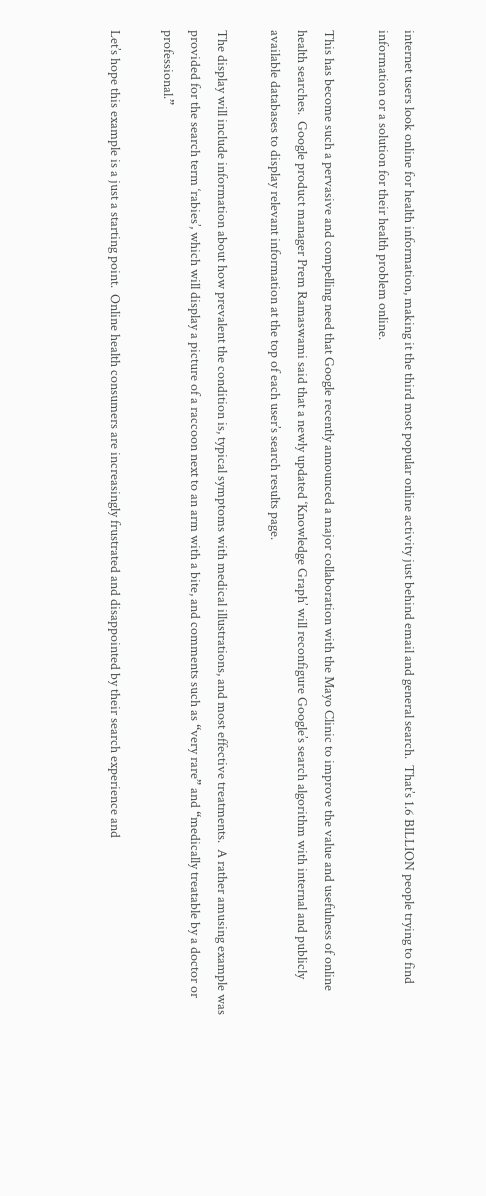internet users look online for health information, making it the third most popular online activity just behind email and general search.  That’s 1.6 BILLION people trying to find information or a solution for their health problem online.

This has become such a pervasive and compelling need that Google recently announced a major collaboration with the Mayo Clinic to improve the value and usefulness of online health searches.  Google product manager Prem Ramaswami said that a newly updated ‘Knowledge Graph’ will reconfigure Google’s search algorithm with internal and publicly available databases to display relevant information at the top of each user’s search results page.

The display will include information about how prevalent the condition is, typical symptoms with medical illustrations, and most effective treatments.  A rather amusing example was provided for the search term ‘rabies’, which will display a picture of a raccoon next to an arm with a bite, and comments such as “very rare” and “medically treatable by a doctor or professional.”

Let’s hope this example is a just a starting point.  Online health consumers are increasingly frustrated and disappointed by their search experience and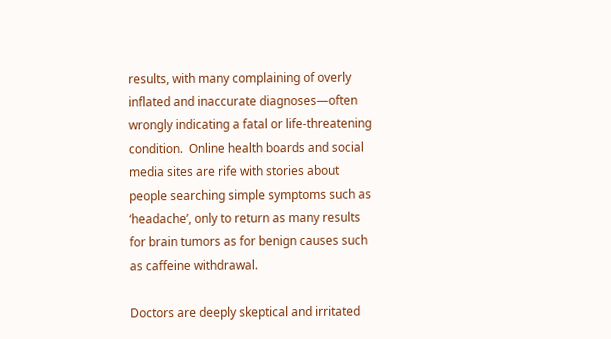results, with many complaining of overly inflated and inaccurate diagnoses—often wrongly indicating a fatal or life-threatening condition.  Online health boards and social media sites are rife with stories about people searching simple symptoms such as ‘headache’, only to return as many results for brain tumors as for benign causes such as caffeine withdrawal.

Doctors are deeply skeptical and irritated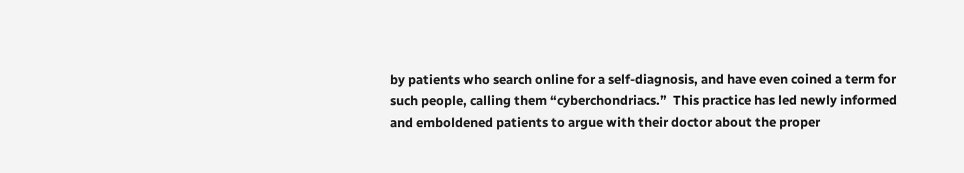by patients who search online for a self-diagnosis, and have even coined a term for such people, calling them “cyberchondriacs.”  This practice has led newly informed and emboldened patients to argue with their doctor about the proper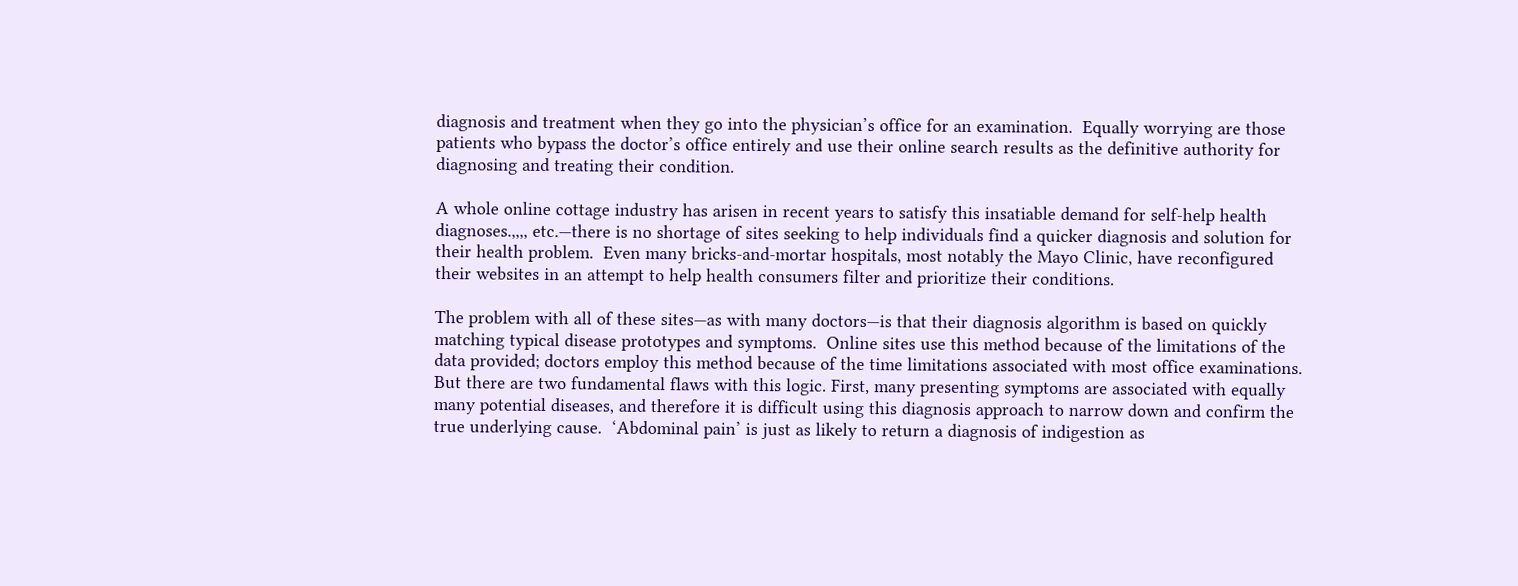diagnosis and treatment when they go into the physician’s office for an examination.  Equally worrying are those patients who bypass the doctor’s office entirely and use their online search results as the definitive authority for diagnosing and treating their condition.

A whole online cottage industry has arisen in recent years to satisfy this insatiable demand for self-help health diagnoses.,,,, etc.—there is no shortage of sites seeking to help individuals find a quicker diagnosis and solution for their health problem.  Even many bricks-and-mortar hospitals, most notably the Mayo Clinic, have reconfigured their websites in an attempt to help health consumers filter and prioritize their conditions.

The problem with all of these sites—as with many doctors—is that their diagnosis algorithm is based on quickly matching typical disease prototypes and symptoms.  Online sites use this method because of the limitations of the data provided; doctors employ this method because of the time limitations associated with most office examinations.  But there are two fundamental flaws with this logic. First, many presenting symptoms are associated with equally many potential diseases, and therefore it is difficult using this diagnosis approach to narrow down and confirm the true underlying cause.  ‘Abdominal pain’ is just as likely to return a diagnosis of indigestion as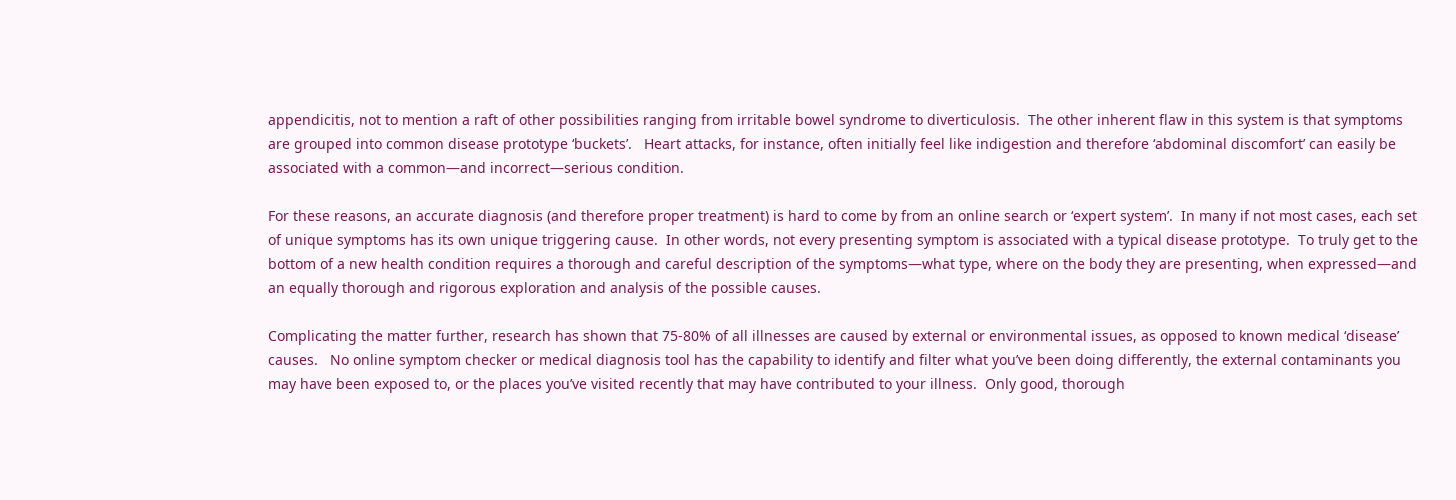appendicitis, not to mention a raft of other possibilities ranging from irritable bowel syndrome to diverticulosis.  The other inherent flaw in this system is that symptoms are grouped into common disease prototype ‘buckets’.   Heart attacks, for instance, often initially feel like indigestion and therefore ‘abdominal discomfort’ can easily be associated with a common—and incorrect—serious condition.

For these reasons, an accurate diagnosis (and therefore proper treatment) is hard to come by from an online search or ‘expert system’.  In many if not most cases, each set of unique symptoms has its own unique triggering cause.  In other words, not every presenting symptom is associated with a typical disease prototype.  To truly get to the bottom of a new health condition requires a thorough and careful description of the symptoms—what type, where on the body they are presenting, when expressed—and an equally thorough and rigorous exploration and analysis of the possible causes.

Complicating the matter further, research has shown that 75-80% of all illnesses are caused by external or environmental issues, as opposed to known medical ‘disease’ causes.   No online symptom checker or medical diagnosis tool has the capability to identify and filter what you’ve been doing differently, the external contaminants you may have been exposed to, or the places you’ve visited recently that may have contributed to your illness.  Only good, thorough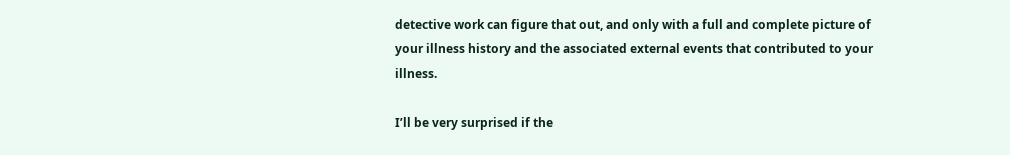detective work can figure that out, and only with a full and complete picture of your illness history and the associated external events that contributed to your illness.

I’ll be very surprised if the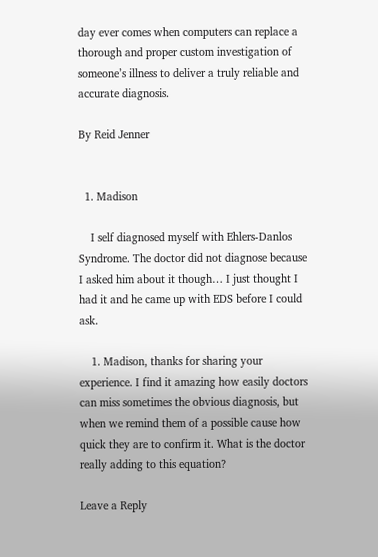day ever comes when computers can replace a thorough and proper custom investigation of someone’s illness to deliver a truly reliable and accurate diagnosis.

By Reid Jenner


  1. Madison

    I self diagnosed myself with Ehlers-Danlos Syndrome. The doctor did not diagnose because I asked him about it though… I just thought I had it and he came up with EDS before I could ask.

    1. Madison, thanks for sharing your experience. I find it amazing how easily doctors can miss sometimes the obvious diagnosis, but when we remind them of a possible cause how quick they are to confirm it. What is the doctor really adding to this equation?

Leave a Reply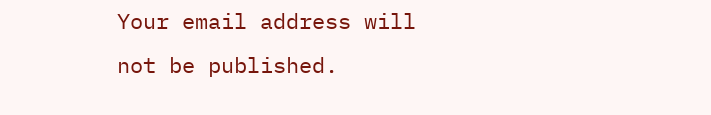Your email address will not be published.